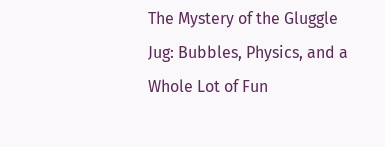The Mystery of the Gluggle Jug: Bubbles, Physics, and a Whole Lot of Fun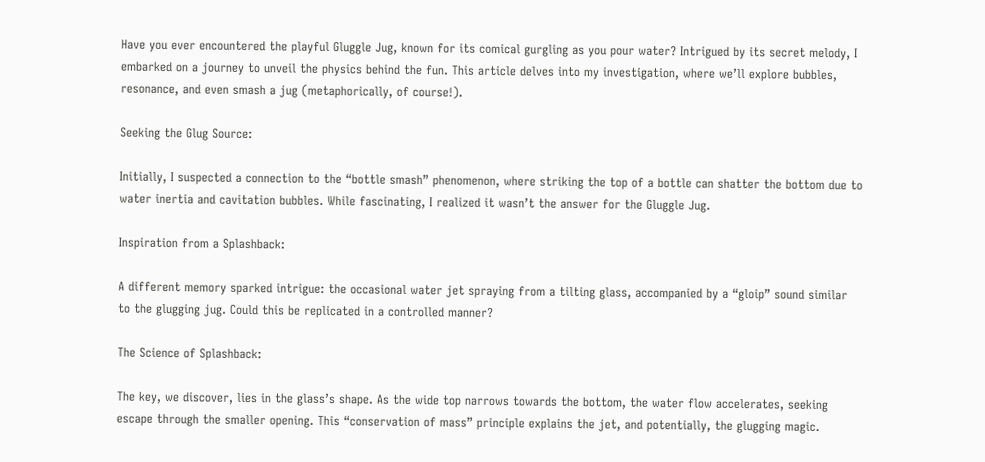Have you ever encountered the playful Gluggle Jug, known for its comical gurgling as you pour water? Intrigued by its secret melody, I embarked on a journey to unveil the physics behind the fun. This article delves into my investigation, where we’ll explore bubbles, resonance, and even smash a jug (metaphorically, of course!).

Seeking the Glug Source:

Initially, I suspected a connection to the “bottle smash” phenomenon, where striking the top of a bottle can shatter the bottom due to water inertia and cavitation bubbles. While fascinating, I realized it wasn’t the answer for the Gluggle Jug.

Inspiration from a Splashback:

A different memory sparked intrigue: the occasional water jet spraying from a tilting glass, accompanied by a “gloip” sound similar to the glugging jug. Could this be replicated in a controlled manner?

The Science of Splashback:

The key, we discover, lies in the glass’s shape. As the wide top narrows towards the bottom, the water flow accelerates, seeking escape through the smaller opening. This “conservation of mass” principle explains the jet, and potentially, the glugging magic.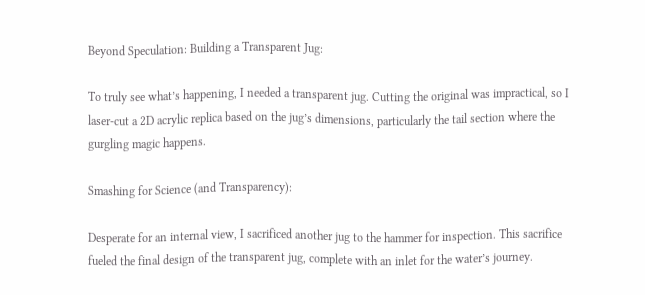Beyond Speculation: Building a Transparent Jug:

To truly see what’s happening, I needed a transparent jug. Cutting the original was impractical, so I laser-cut a 2D acrylic replica based on the jug’s dimensions, particularly the tail section where the gurgling magic happens.

Smashing for Science (and Transparency):

Desperate for an internal view, I sacrificed another jug to the hammer for inspection. This sacrifice fueled the final design of the transparent jug, complete with an inlet for the water’s journey.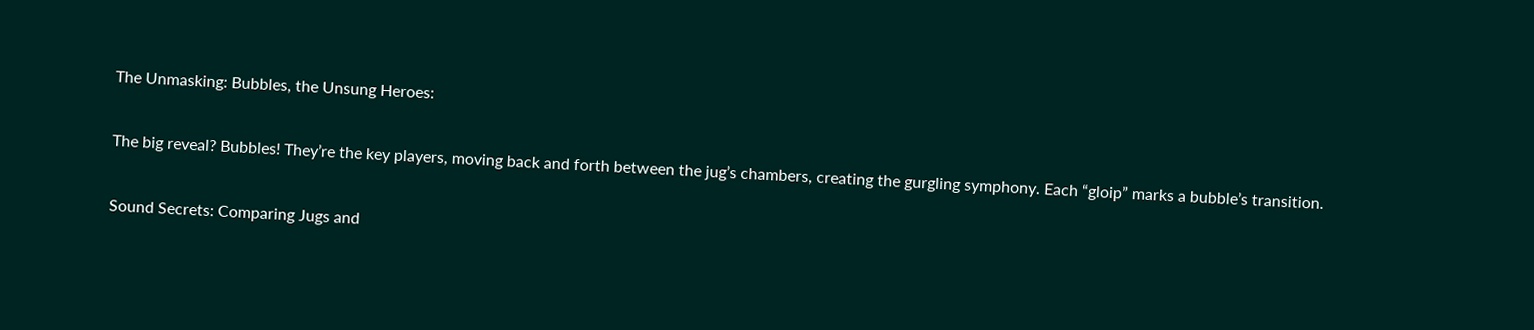The Unmasking: Bubbles, the Unsung Heroes:

The big reveal? Bubbles! They’re the key players, moving back and forth between the jug’s chambers, creating the gurgling symphony. Each “gloip” marks a bubble’s transition.

Sound Secrets: Comparing Jugs and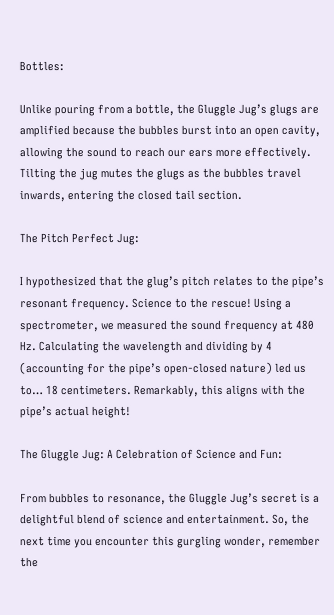Bottles:

Unlike pouring from a bottle, the Gluggle Jug’s glugs are amplified because the bubbles burst into an open cavity, allowing the sound to reach our ears more effectively. Tilting the jug mutes the glugs as the bubbles travel inwards, entering the closed tail section.

The Pitch Perfect Jug:

I hypothesized that the glug’s pitch relates to the pipe’s resonant frequency. Science to the rescue! Using a spectrometer, we measured the sound frequency at 480 Hz. Calculating the wavelength and dividing by 4 (accounting for the pipe’s open-closed nature) led us to… 18 centimeters. Remarkably, this aligns with the pipe’s actual height!

The Gluggle Jug: A Celebration of Science and Fun:

From bubbles to resonance, the Gluggle Jug’s secret is a delightful blend of science and entertainment. So, the next time you encounter this gurgling wonder, remember the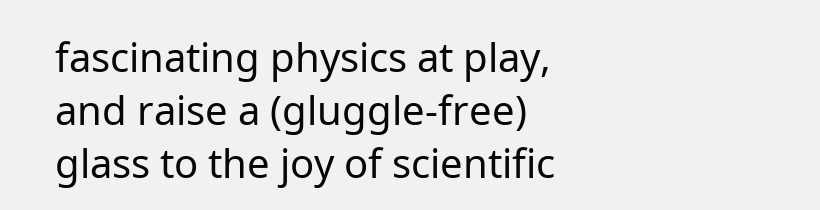fascinating physics at play, and raise a (gluggle-free) glass to the joy of scientific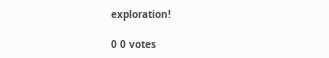exploration!

0 0 votes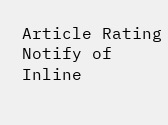Article Rating
Notify of
Inline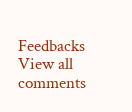Feedbacks
View all comments